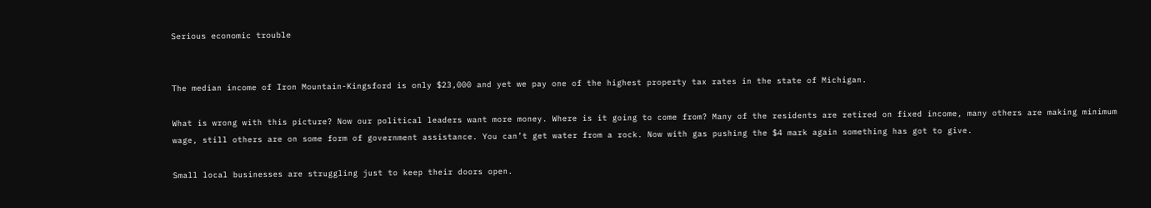Serious economic trouble


The median income of Iron Mountain-Kingsford is only $23,000 and yet we pay one of the highest property tax rates in the state of Michigan.

What is wrong with this picture? Now our political leaders want more money. Where is it going to come from? Many of the residents are retired on fixed income, many others are making minimum wage, still others are on some form of government assistance. You can’t get water from a rock. Now with gas pushing the $4 mark again something has got to give.

Small local businesses are struggling just to keep their doors open.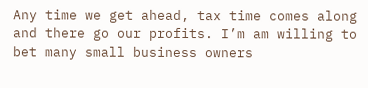Any time we get ahead, tax time comes along and there go our profits. I’m am willing to bet many small business owners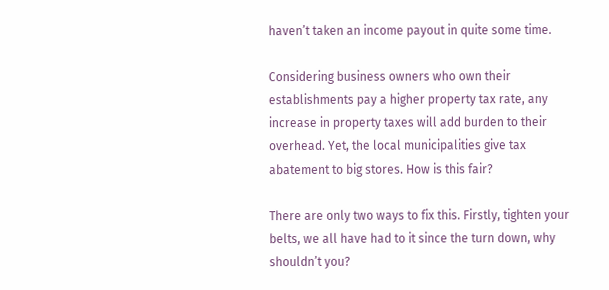haven’t taken an income payout in quite some time.

Considering business owners who own their establishments pay a higher property tax rate, any increase in property taxes will add burden to their overhead. Yet, the local municipalities give tax abatement to big stores. How is this fair?

There are only two ways to fix this. Firstly, tighten your belts, we all have had to it since the turn down, why shouldn’t you?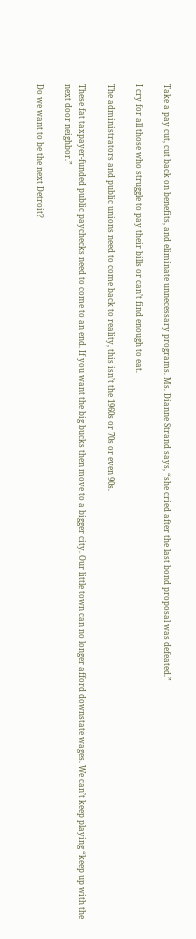Take a pay cut, cut back on benefits, and eliminate unnecessary programs. Ms. Dianne Strand says, “she cried after the last bond proposal was defeated.”

I cry for all those who struggle to pay their bills or can’t find enough to eat.

The administrators and public unions need to come back to reality, this isn’t the 1960s or 70s or even 90s.

These fat taxpayer-funded public paychecks need to come to an end. If you want the big bucks then move to a bigger city. Our little town can no longer afford downstate wages. We can’t keep playing “keep up with the next door neighbor.”

Do we want to be the next Detroit?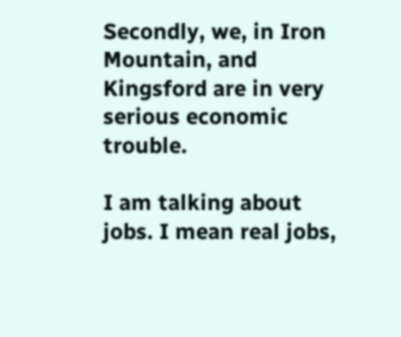Secondly, we, in Iron Mountain, and Kingsford are in very serious economic trouble.

I am talking about jobs. I mean real jobs,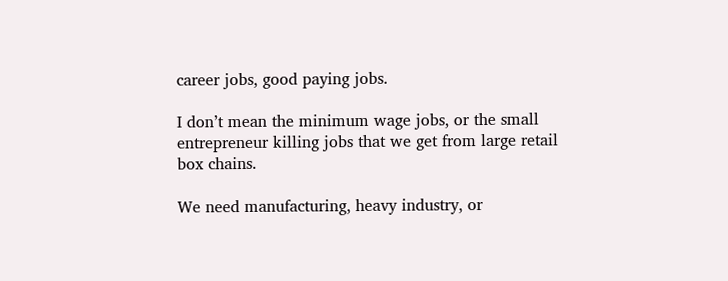career jobs, good paying jobs.

I don’t mean the minimum wage jobs, or the small entrepreneur killing jobs that we get from large retail box chains.

We need manufacturing, heavy industry, or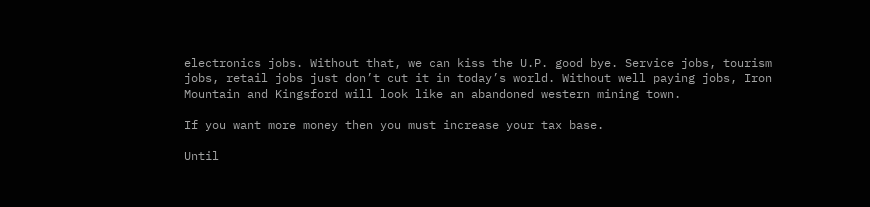electronics jobs. Without that, we can kiss the U.P. good bye. Service jobs, tourism jobs, retail jobs just don’t cut it in today’s world. Without well paying jobs, Iron Mountain and Kingsford will look like an abandoned western mining town.

If you want more money then you must increase your tax base.

Until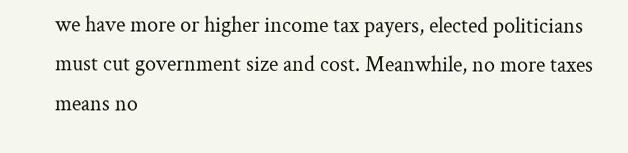we have more or higher income tax payers, elected politicians must cut government size and cost. Meanwhile, no more taxes means no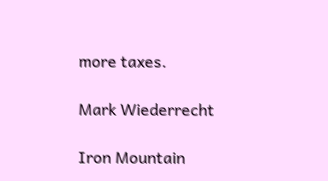more taxes.

Mark Wiederrecht

Iron Mountain